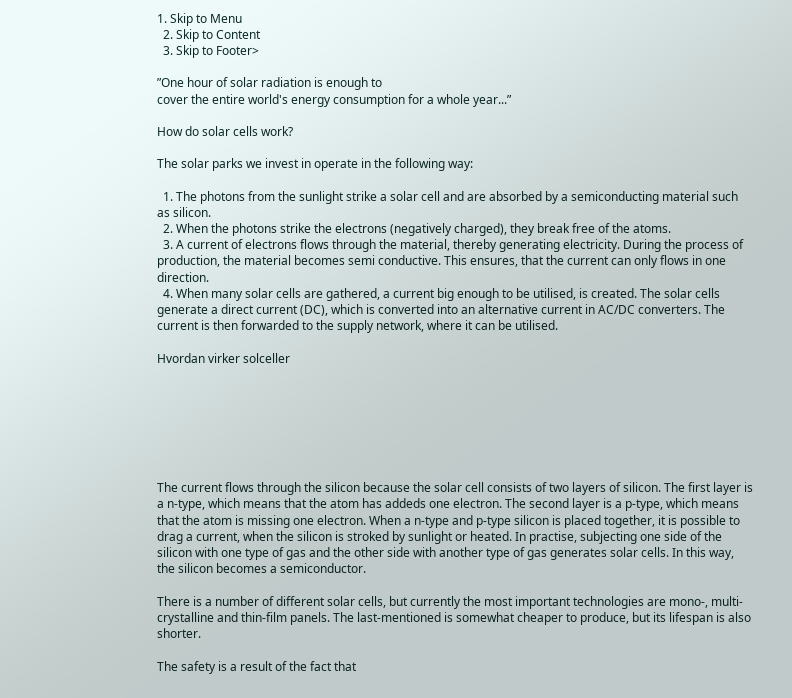1. Skip to Menu
  2. Skip to Content
  3. Skip to Footer>

”One hour of solar radiation is enough to
cover the entire world's energy consumption for a whole year...”

How do solar cells work?

The solar parks we invest in operate in the following way:

  1. The photons from the sunlight strike a solar cell and are absorbed by a semiconducting material such as silicon.
  2. When the photons strike the electrons (negatively charged), they break free of the atoms.
  3. A current of electrons flows through the material, thereby generating electricity. During the process of production, the material becomes semi conductive. This ensures, that the current can only flows in one direction.
  4. When many solar cells are gathered, a current big enough to be utilised, is created. The solar cells generate a direct current (DC), which is converted into an alternative current in AC/DC converters. The current is then forwarded to the supply network, where it can be utilised.

Hvordan virker solceller







The current flows through the silicon because the solar cell consists of two layers of silicon. The first layer is a n-type, which means that the atom has addeds one electron. The second layer is a p-type, which means that the atom is missing one electron. When a n-type and p-type silicon is placed together, it is possible to drag a current, when the silicon is stroked by sunlight or heated. In practise, subjecting one side of the silicon with one type of gas and the other side with another type of gas generates solar cells. In this way, the silicon becomes a semiconductor.

There is a number of different solar cells, but currently the most important technologies are mono-, multi-crystalline and thin-film panels. The last-mentioned is somewhat cheaper to produce, but its lifespan is also shorter.

The safety is a result of the fact that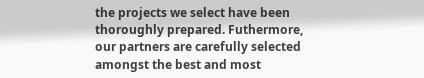the projects we select have been thoroughly prepared. Futhermore, our partners are carefully selected amongst the best and most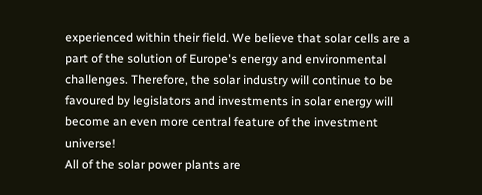experienced within their field. We believe that solar cells are a part of the solution of Europe's energy and environmental challenges. Therefore, the solar industry will continue to be favoured by legislators and investments in solar energy will become an even more central feature of the investment universe!
All of the solar power plants are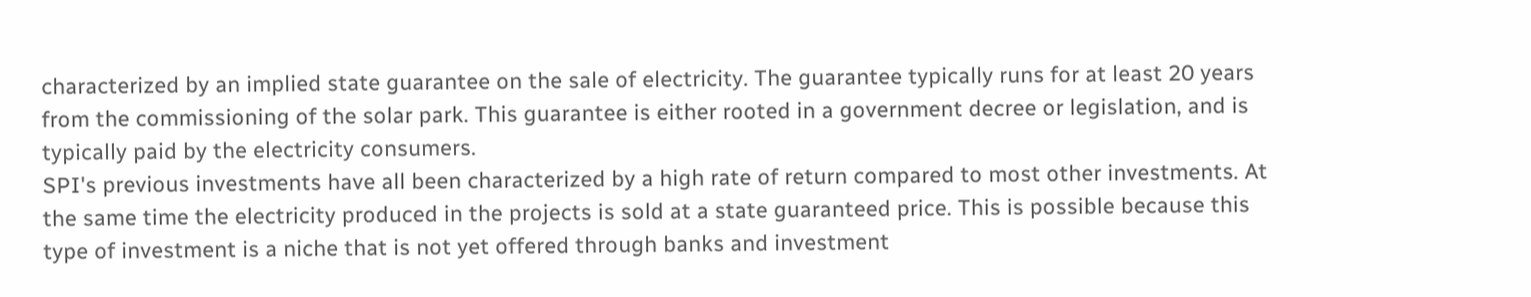characterized by an implied state guarantee on the sale of electricity. The guarantee typically runs for at least 20 years from the commissioning of the solar park. This guarantee is either rooted in a government decree or legislation, and is typically paid by the electricity consumers.
SPI's previous investments have all been characterized by a high rate of return compared to most other investments. At the same time the electricity produced in the projects is sold at a state guaranteed price. This is possible because this type of investment is a niche that is not yet offered through banks and investment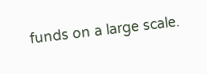funds on a large scale.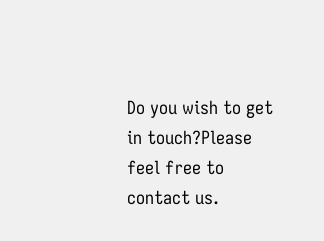Do you wish to get in touch?Please feel free to contact us.